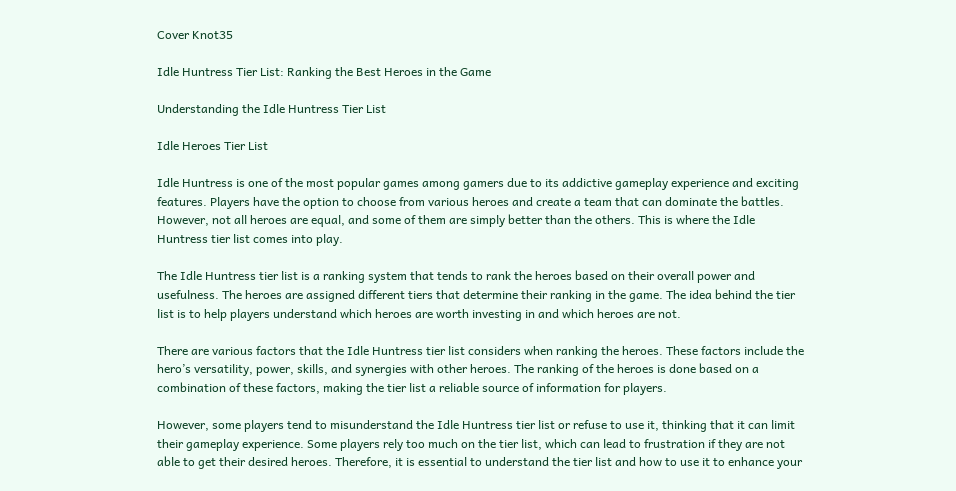Cover Knot35

Idle Huntress Tier List: Ranking the Best Heroes in the Game

Understanding the Idle Huntress Tier List

Idle Heroes Tier List

Idle Huntress is one of the most popular games among gamers due to its addictive gameplay experience and exciting features. Players have the option to choose from various heroes and create a team that can dominate the battles. However, not all heroes are equal, and some of them are simply better than the others. This is where the Idle Huntress tier list comes into play.

The Idle Huntress tier list is a ranking system that tends to rank the heroes based on their overall power and usefulness. The heroes are assigned different tiers that determine their ranking in the game. The idea behind the tier list is to help players understand which heroes are worth investing in and which heroes are not.

There are various factors that the Idle Huntress tier list considers when ranking the heroes. These factors include the hero’s versatility, power, skills, and synergies with other heroes. The ranking of the heroes is done based on a combination of these factors, making the tier list a reliable source of information for players.

However, some players tend to misunderstand the Idle Huntress tier list or refuse to use it, thinking that it can limit their gameplay experience. Some players rely too much on the tier list, which can lead to frustration if they are not able to get their desired heroes. Therefore, it is essential to understand the tier list and how to use it to enhance your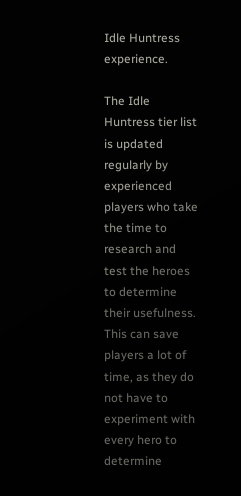Idle Huntress experience.

The Idle Huntress tier list is updated regularly by experienced players who take the time to research and test the heroes to determine their usefulness. This can save players a lot of time, as they do not have to experiment with every hero to determine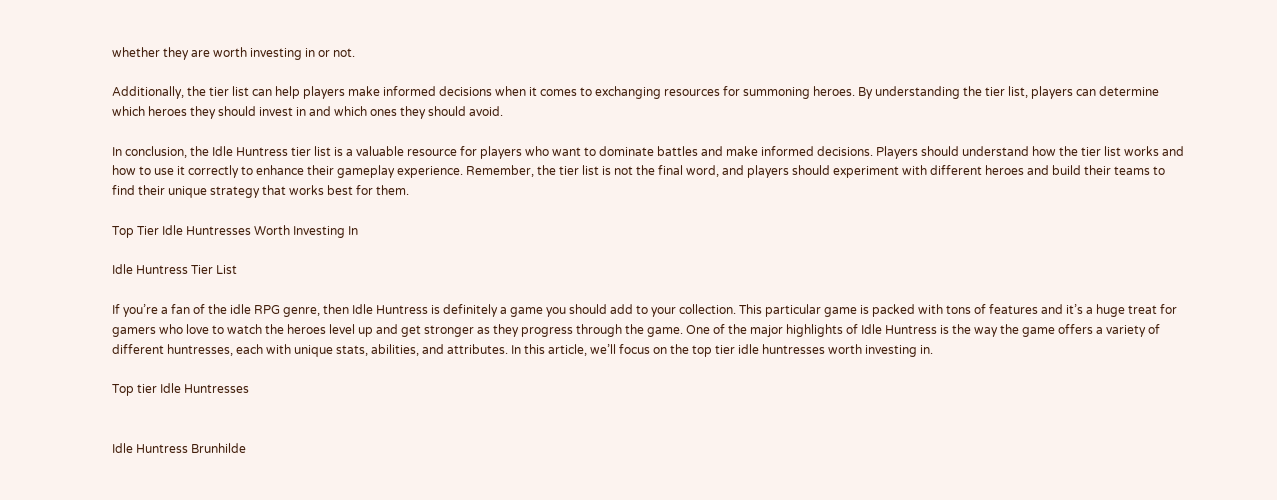whether they are worth investing in or not.

Additionally, the tier list can help players make informed decisions when it comes to exchanging resources for summoning heroes. By understanding the tier list, players can determine which heroes they should invest in and which ones they should avoid.

In conclusion, the Idle Huntress tier list is a valuable resource for players who want to dominate battles and make informed decisions. Players should understand how the tier list works and how to use it correctly to enhance their gameplay experience. Remember, the tier list is not the final word, and players should experiment with different heroes and build their teams to find their unique strategy that works best for them.

Top Tier Idle Huntresses Worth Investing In

Idle Huntress Tier List

If you’re a fan of the idle RPG genre, then Idle Huntress is definitely a game you should add to your collection. This particular game is packed with tons of features and it’s a huge treat for gamers who love to watch the heroes level up and get stronger as they progress through the game. One of the major highlights of Idle Huntress is the way the game offers a variety of different huntresses, each with unique stats, abilities, and attributes. In this article, we’ll focus on the top tier idle huntresses worth investing in.

Top tier Idle Huntresses


Idle Huntress Brunhilde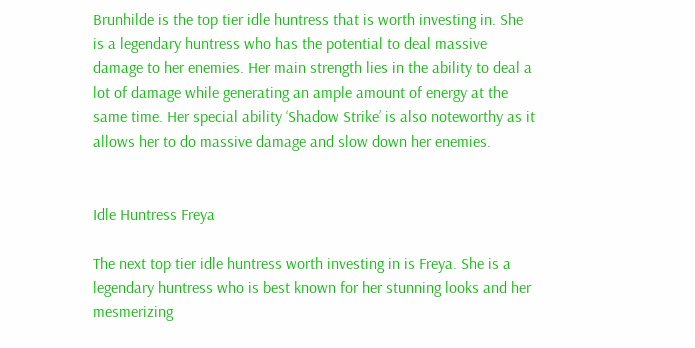Brunhilde is the top tier idle huntress that is worth investing in. She is a legendary huntress who has the potential to deal massive damage to her enemies. Her main strength lies in the ability to deal a lot of damage while generating an ample amount of energy at the same time. Her special ability ‘Shadow Strike’ is also noteworthy as it allows her to do massive damage and slow down her enemies.


Idle Huntress Freya

The next top tier idle huntress worth investing in is Freya. She is a legendary huntress who is best known for her stunning looks and her mesmerizing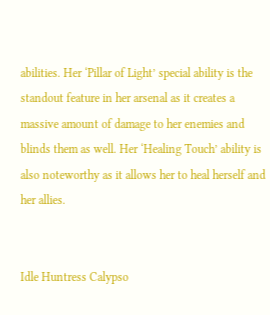abilities. Her ‘Pillar of Light’ special ability is the standout feature in her arsenal as it creates a massive amount of damage to her enemies and blinds them as well. Her ‘Healing Touch’ ability is also noteworthy as it allows her to heal herself and her allies.


Idle Huntress Calypso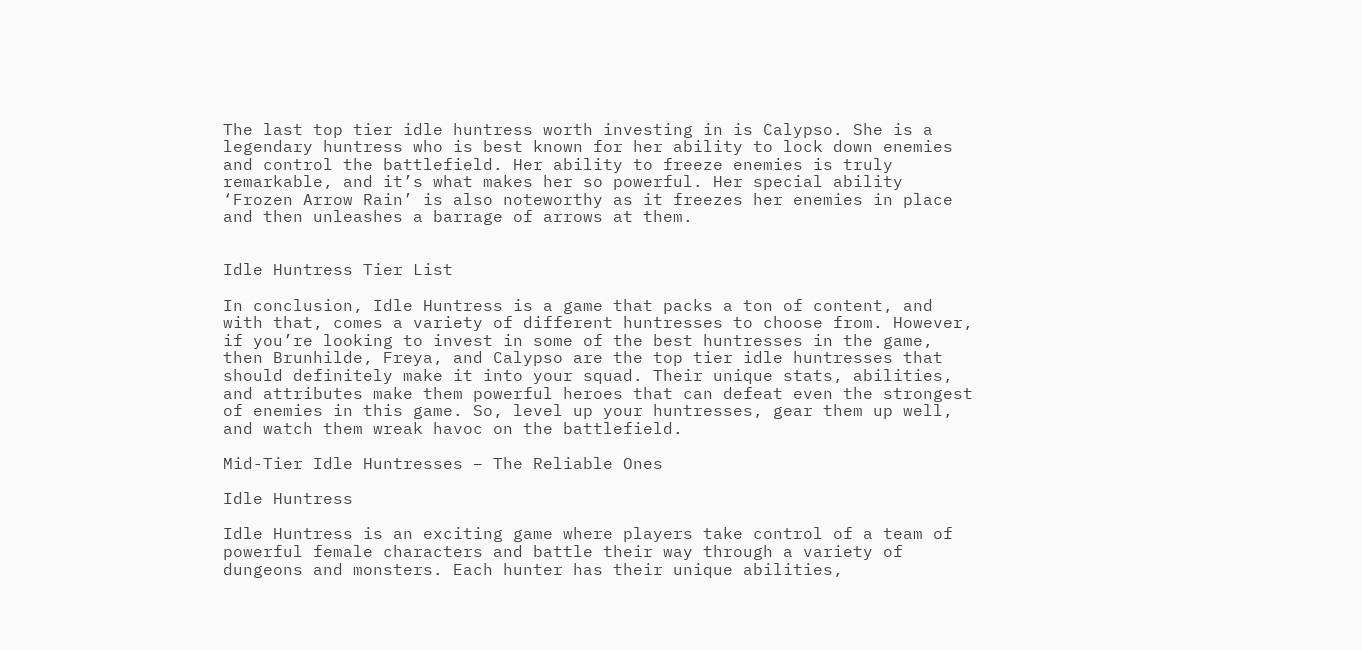The last top tier idle huntress worth investing in is Calypso. She is a legendary huntress who is best known for her ability to lock down enemies and control the battlefield. Her ability to freeze enemies is truly remarkable, and it’s what makes her so powerful. Her special ability ‘Frozen Arrow Rain’ is also noteworthy as it freezes her enemies in place and then unleashes a barrage of arrows at them.


Idle Huntress Tier List

In conclusion, Idle Huntress is a game that packs a ton of content, and with that, comes a variety of different huntresses to choose from. However, if you’re looking to invest in some of the best huntresses in the game, then Brunhilde, Freya, and Calypso are the top tier idle huntresses that should definitely make it into your squad. Their unique stats, abilities, and attributes make them powerful heroes that can defeat even the strongest of enemies in this game. So, level up your huntresses, gear them up well, and watch them wreak havoc on the battlefield.

Mid-Tier Idle Huntresses – The Reliable Ones

Idle Huntress

Idle Huntress is an exciting game where players take control of a team of powerful female characters and battle their way through a variety of dungeons and monsters. Each hunter has their unique abilities,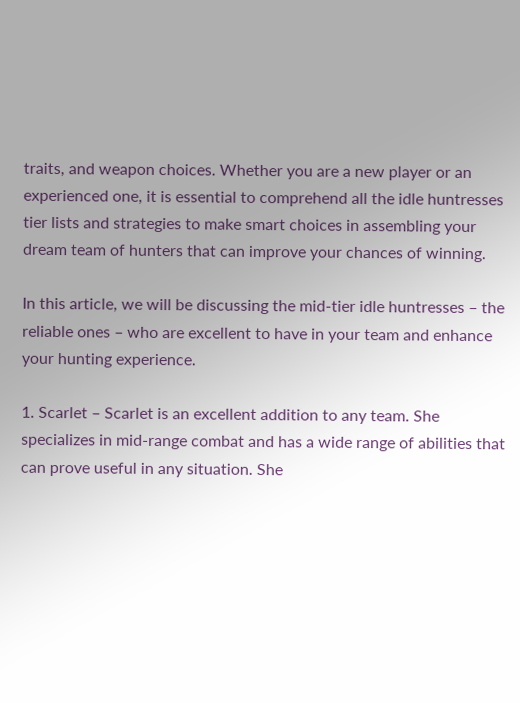traits, and weapon choices. Whether you are a new player or an experienced one, it is essential to comprehend all the idle huntresses tier lists and strategies to make smart choices in assembling your dream team of hunters that can improve your chances of winning.

In this article, we will be discussing the mid-tier idle huntresses – the reliable ones – who are excellent to have in your team and enhance your hunting experience.

1. Scarlet – Scarlet is an excellent addition to any team. She specializes in mid-range combat and has a wide range of abilities that can prove useful in any situation. She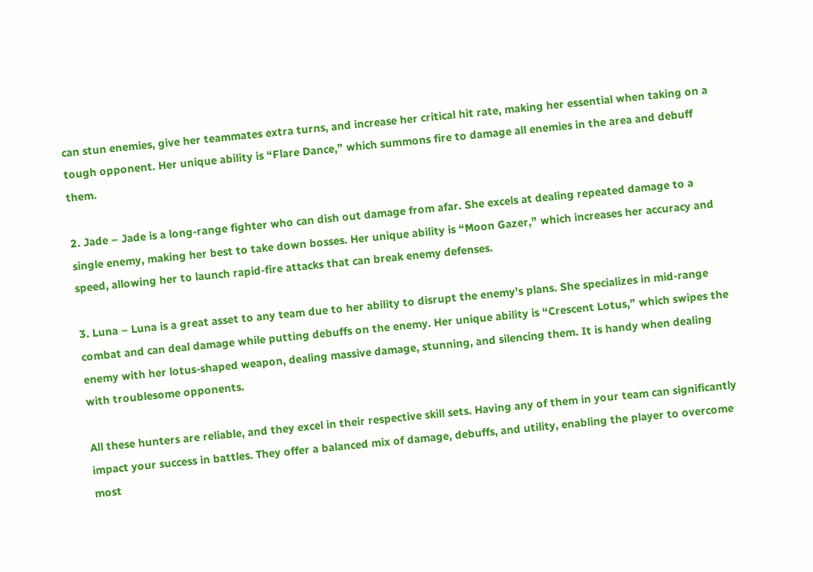can stun enemies, give her teammates extra turns, and increase her critical hit rate, making her essential when taking on a tough opponent. Her unique ability is “Flare Dance,” which summons fire to damage all enemies in the area and debuff them.

2. Jade – Jade is a long-range fighter who can dish out damage from afar. She excels at dealing repeated damage to a single enemy, making her best to take down bosses. Her unique ability is “Moon Gazer,” which increases her accuracy and speed, allowing her to launch rapid-fire attacks that can break enemy defenses.

3. Luna – Luna is a great asset to any team due to her ability to disrupt the enemy’s plans. She specializes in mid-range combat and can deal damage while putting debuffs on the enemy. Her unique ability is “Crescent Lotus,” which swipes the enemy with her lotus-shaped weapon, dealing massive damage, stunning, and silencing them. It is handy when dealing with troublesome opponents.

All these hunters are reliable, and they excel in their respective skill sets. Having any of them in your team can significantly impact your success in battles. They offer a balanced mix of damage, debuffs, and utility, enabling the player to overcome most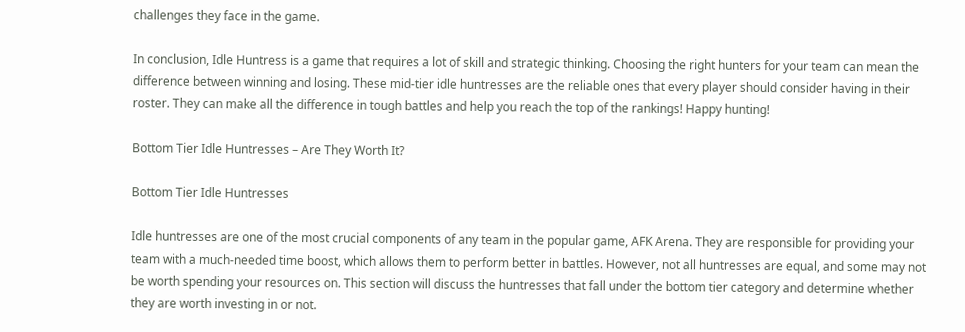challenges they face in the game.

In conclusion, Idle Huntress is a game that requires a lot of skill and strategic thinking. Choosing the right hunters for your team can mean the difference between winning and losing. These mid-tier idle huntresses are the reliable ones that every player should consider having in their roster. They can make all the difference in tough battles and help you reach the top of the rankings! Happy hunting!

Bottom Tier Idle Huntresses – Are They Worth It?

Bottom Tier Idle Huntresses

Idle huntresses are one of the most crucial components of any team in the popular game, AFK Arena. They are responsible for providing your team with a much-needed time boost, which allows them to perform better in battles. However, not all huntresses are equal, and some may not be worth spending your resources on. This section will discuss the huntresses that fall under the bottom tier category and determine whether they are worth investing in or not.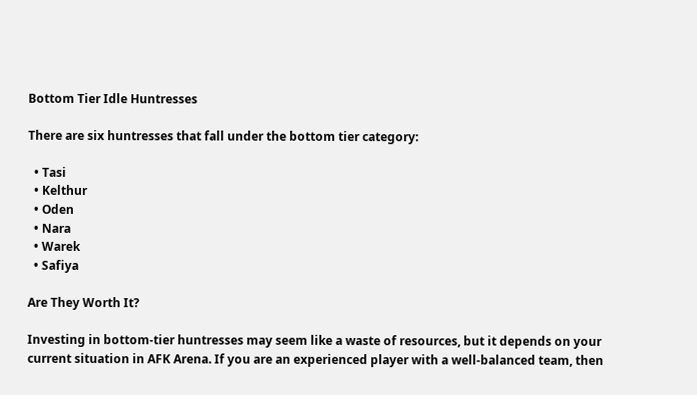Bottom Tier Idle Huntresses

There are six huntresses that fall under the bottom tier category:

  • Tasi
  • Kelthur
  • Oden
  • Nara
  • Warek
  • Safiya

Are They Worth It?

Investing in bottom-tier huntresses may seem like a waste of resources, but it depends on your current situation in AFK Arena. If you are an experienced player with a well-balanced team, then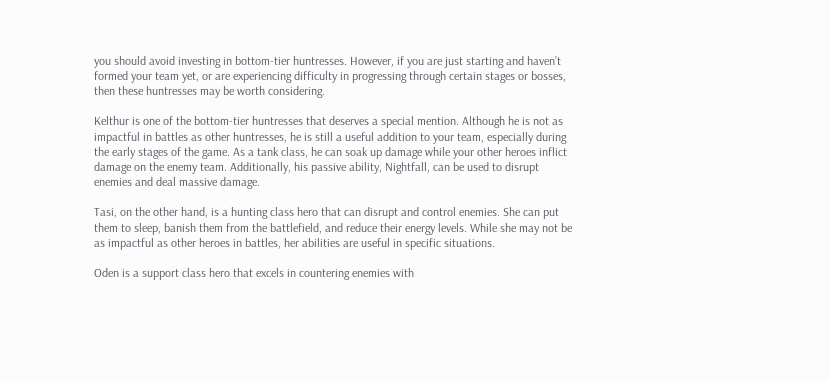you should avoid investing in bottom-tier huntresses. However, if you are just starting and haven’t formed your team yet, or are experiencing difficulty in progressing through certain stages or bosses, then these huntresses may be worth considering.

Kelthur is one of the bottom-tier huntresses that deserves a special mention. Although he is not as impactful in battles as other huntresses, he is still a useful addition to your team, especially during the early stages of the game. As a tank class, he can soak up damage while your other heroes inflict damage on the enemy team. Additionally, his passive ability, Nightfall, can be used to disrupt enemies and deal massive damage.

Tasi, on the other hand, is a hunting class hero that can disrupt and control enemies. She can put them to sleep, banish them from the battlefield, and reduce their energy levels. While she may not be as impactful as other heroes in battles, her abilities are useful in specific situations.

Oden is a support class hero that excels in countering enemies with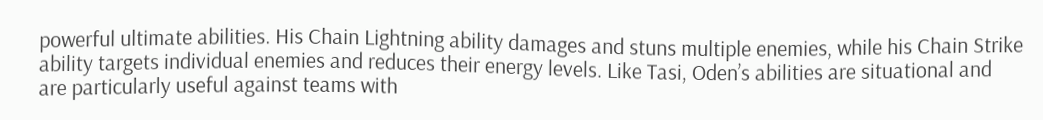powerful ultimate abilities. His Chain Lightning ability damages and stuns multiple enemies, while his Chain Strike ability targets individual enemies and reduces their energy levels. Like Tasi, Oden’s abilities are situational and are particularly useful against teams with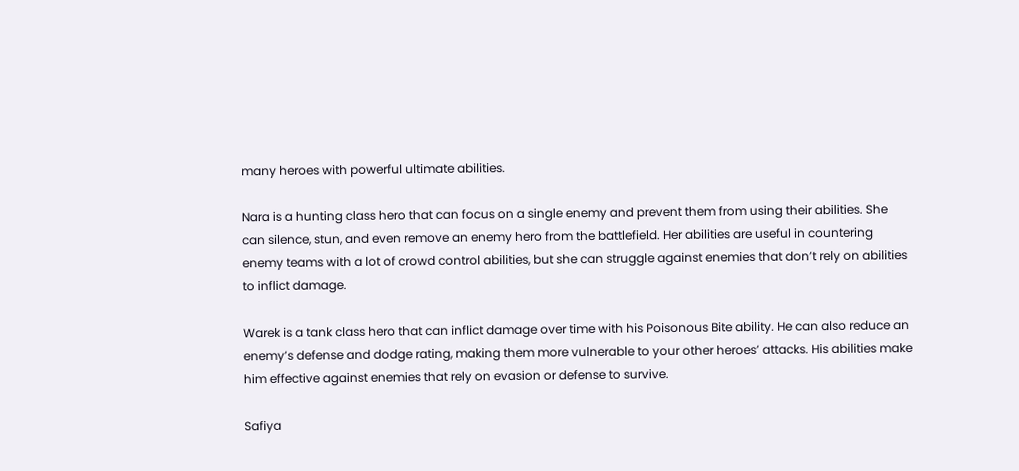many heroes with powerful ultimate abilities.

Nara is a hunting class hero that can focus on a single enemy and prevent them from using their abilities. She can silence, stun, and even remove an enemy hero from the battlefield. Her abilities are useful in countering enemy teams with a lot of crowd control abilities, but she can struggle against enemies that don’t rely on abilities to inflict damage.

Warek is a tank class hero that can inflict damage over time with his Poisonous Bite ability. He can also reduce an enemy’s defense and dodge rating, making them more vulnerable to your other heroes’ attacks. His abilities make him effective against enemies that rely on evasion or defense to survive.

Safiya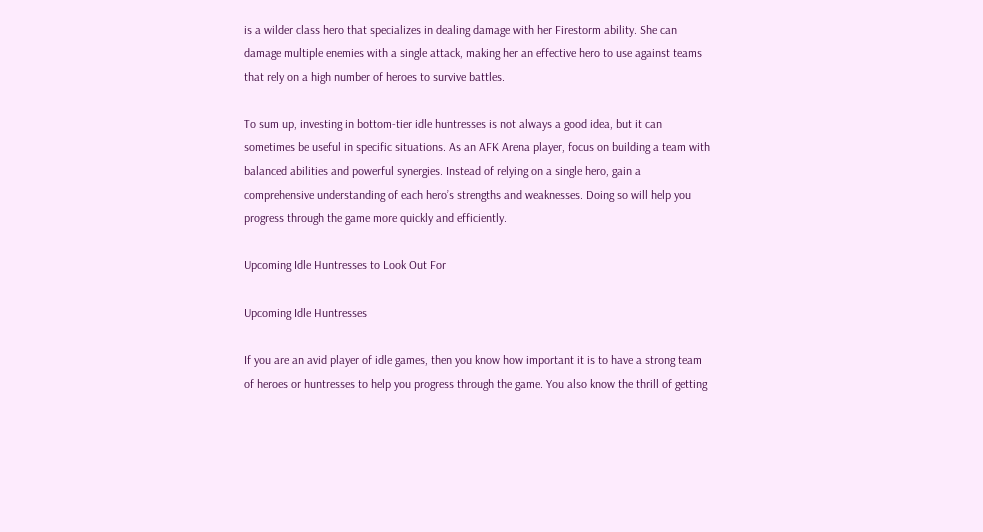is a wilder class hero that specializes in dealing damage with her Firestorm ability. She can damage multiple enemies with a single attack, making her an effective hero to use against teams that rely on a high number of heroes to survive battles.

To sum up, investing in bottom-tier idle huntresses is not always a good idea, but it can sometimes be useful in specific situations. As an AFK Arena player, focus on building a team with balanced abilities and powerful synergies. Instead of relying on a single hero, gain a comprehensive understanding of each hero’s strengths and weaknesses. Doing so will help you progress through the game more quickly and efficiently.

Upcoming Idle Huntresses to Look Out For

Upcoming Idle Huntresses

If you are an avid player of idle games, then you know how important it is to have a strong team of heroes or huntresses to help you progress through the game. You also know the thrill of getting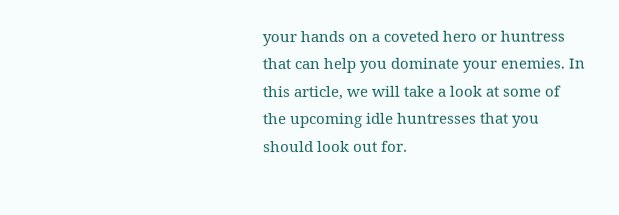your hands on a coveted hero or huntress that can help you dominate your enemies. In this article, we will take a look at some of the upcoming idle huntresses that you should look out for.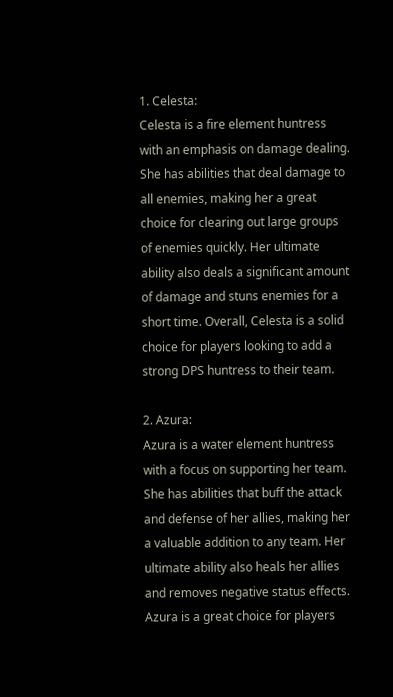1. Celesta:
Celesta is a fire element huntress with an emphasis on damage dealing. She has abilities that deal damage to all enemies, making her a great choice for clearing out large groups of enemies quickly. Her ultimate ability also deals a significant amount of damage and stuns enemies for a short time. Overall, Celesta is a solid choice for players looking to add a strong DPS huntress to their team.

2. Azura:
Azura is a water element huntress with a focus on supporting her team. She has abilities that buff the attack and defense of her allies, making her a valuable addition to any team. Her ultimate ability also heals her allies and removes negative status effects. Azura is a great choice for players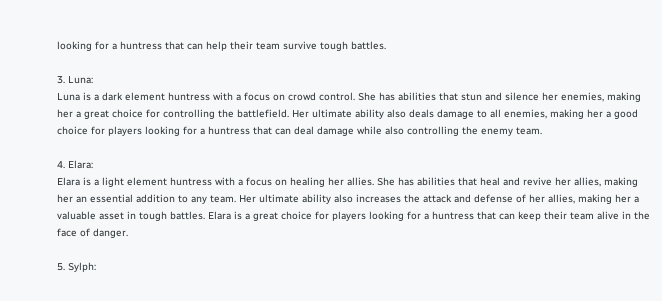looking for a huntress that can help their team survive tough battles.

3. Luna:
Luna is a dark element huntress with a focus on crowd control. She has abilities that stun and silence her enemies, making her a great choice for controlling the battlefield. Her ultimate ability also deals damage to all enemies, making her a good choice for players looking for a huntress that can deal damage while also controlling the enemy team.

4. Elara:
Elara is a light element huntress with a focus on healing her allies. She has abilities that heal and revive her allies, making her an essential addition to any team. Her ultimate ability also increases the attack and defense of her allies, making her a valuable asset in tough battles. Elara is a great choice for players looking for a huntress that can keep their team alive in the face of danger.

5. Sylph: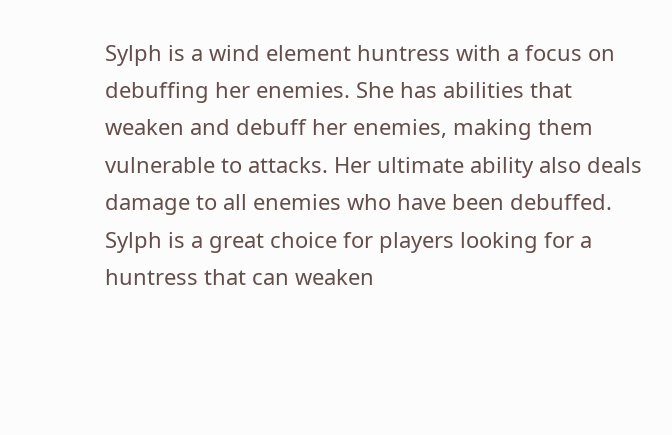Sylph is a wind element huntress with a focus on debuffing her enemies. She has abilities that weaken and debuff her enemies, making them vulnerable to attacks. Her ultimate ability also deals damage to all enemies who have been debuffed. Sylph is a great choice for players looking for a huntress that can weaken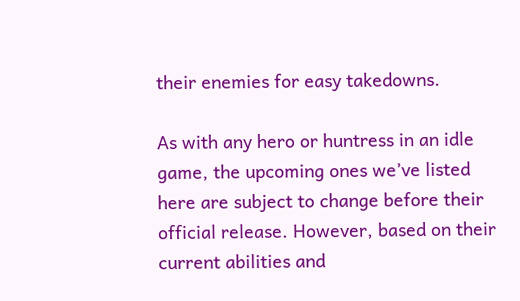their enemies for easy takedowns.

As with any hero or huntress in an idle game, the upcoming ones we’ve listed here are subject to change before their official release. However, based on their current abilities and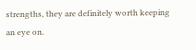strengths, they are definitely worth keeping an eye on.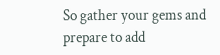So gather your gems and prepare to add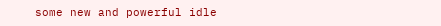some new and powerful idle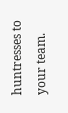huntresses to your team.